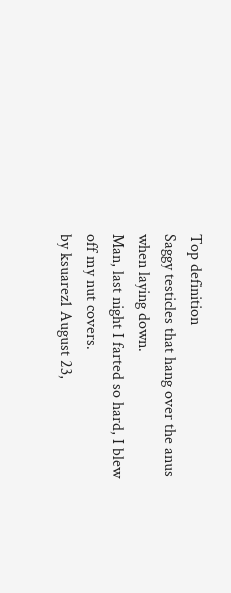Top definition
Saggy testicles that hang over the anus when laying down.
Man, last night I farted so hard, I blew off my nut covers.
by ksuarez1 August 23,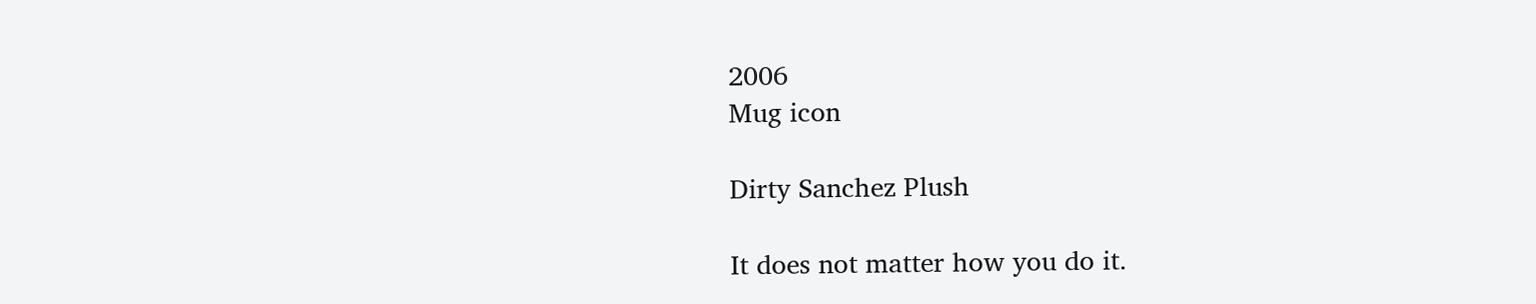2006
Mug icon

Dirty Sanchez Plush

It does not matter how you do it.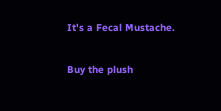It's a Fecal Mustache.

Buy the plush